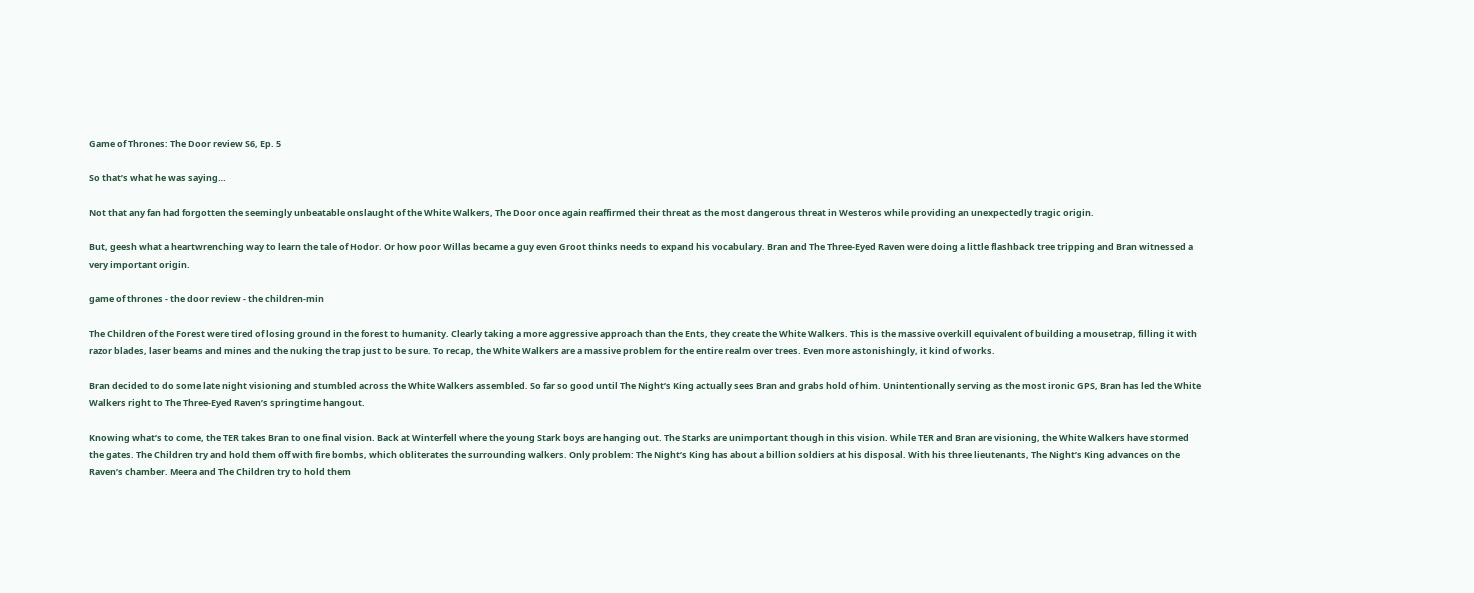Game of Thrones: The Door review S6, Ep. 5

So that’s what he was saying…

Not that any fan had forgotten the seemingly unbeatable onslaught of the White Walkers, The Door once again reaffirmed their threat as the most dangerous threat in Westeros while providing an unexpectedly tragic origin.

But, geesh what a heartwrenching way to learn the tale of Hodor. Or how poor Willas became a guy even Groot thinks needs to expand his vocabulary. Bran and The Three-Eyed Raven were doing a little flashback tree tripping and Bran witnessed a very important origin.

game of thrones - the door review - the children-min

The Children of the Forest were tired of losing ground in the forest to humanity. Clearly taking a more aggressive approach than the Ents, they create the White Walkers. This is the massive overkill equivalent of building a mousetrap, filling it with razor blades, laser beams and mines and the nuking the trap just to be sure. To recap, the White Walkers are a massive problem for the entire realm over trees. Even more astonishingly, it kind of works.

Bran decided to do some late night visioning and stumbled across the White Walkers assembled. So far so good until The Night’s King actually sees Bran and grabs hold of him. Unintentionally serving as the most ironic GPS, Bran has led the White Walkers right to The Three-Eyed Raven’s springtime hangout.

Knowing what’s to come, the TER takes Bran to one final vision. Back at Winterfell where the young Stark boys are hanging out. The Starks are unimportant though in this vision. While TER and Bran are visioning, the White Walkers have stormed the gates. The Children try and hold them off with fire bombs, which obliterates the surrounding walkers. Only problem: The Night’s King has about a billion soldiers at his disposal. With his three lieutenants, The Night’s King advances on the Raven’s chamber. Meera and The Children try to hold them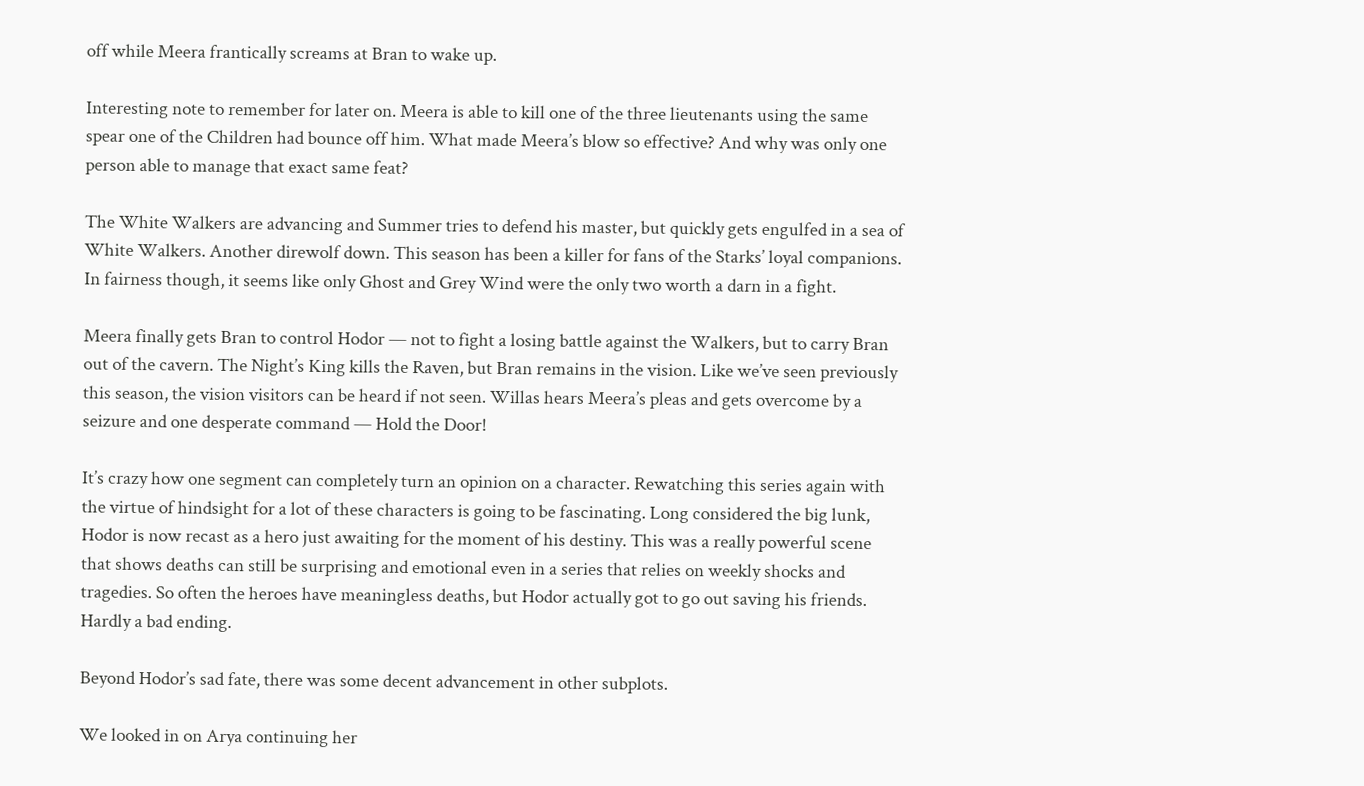off while Meera frantically screams at Bran to wake up.

Interesting note to remember for later on. Meera is able to kill one of the three lieutenants using the same spear one of the Children had bounce off him. What made Meera’s blow so effective? And why was only one person able to manage that exact same feat?

The White Walkers are advancing and Summer tries to defend his master, but quickly gets engulfed in a sea of White Walkers. Another direwolf down. This season has been a killer for fans of the Starks’ loyal companions. In fairness though, it seems like only Ghost and Grey Wind were the only two worth a darn in a fight.

Meera finally gets Bran to control Hodor — not to fight a losing battle against the Walkers, but to carry Bran out of the cavern. The Night’s King kills the Raven, but Bran remains in the vision. Like we’ve seen previously this season, the vision visitors can be heard if not seen. Willas hears Meera’s pleas and gets overcome by a seizure and one desperate command — Hold the Door!

It’s crazy how one segment can completely turn an opinion on a character. Rewatching this series again with the virtue of hindsight for a lot of these characters is going to be fascinating. Long considered the big lunk, Hodor is now recast as a hero just awaiting for the moment of his destiny. This was a really powerful scene that shows deaths can still be surprising and emotional even in a series that relies on weekly shocks and tragedies. So often the heroes have meaningless deaths, but Hodor actually got to go out saving his friends. Hardly a bad ending.

Beyond Hodor’s sad fate, there was some decent advancement in other subplots.

We looked in on Arya continuing her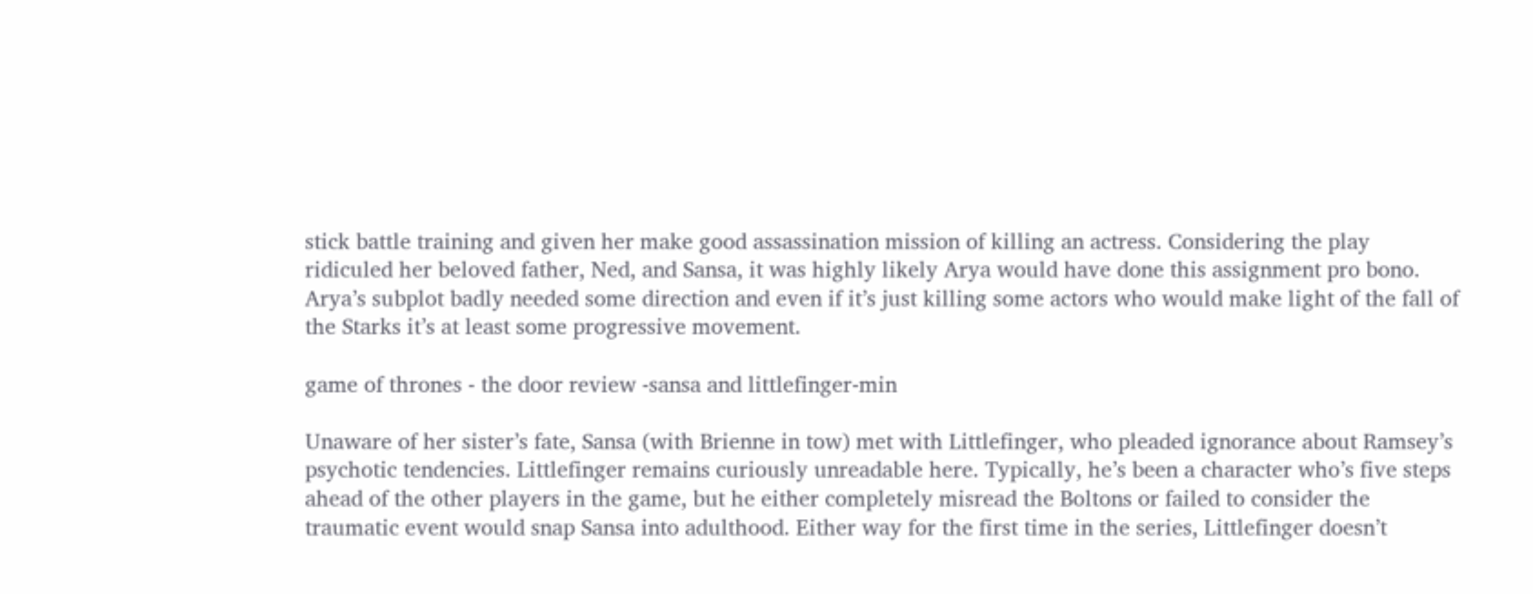stick battle training and given her make good assassination mission of killing an actress. Considering the play ridiculed her beloved father, Ned, and Sansa, it was highly likely Arya would have done this assignment pro bono. Arya’s subplot badly needed some direction and even if it’s just killing some actors who would make light of the fall of the Starks it’s at least some progressive movement.

game of thrones - the door review -sansa and littlefinger-min

Unaware of her sister’s fate, Sansa (with Brienne in tow) met with Littlefinger, who pleaded ignorance about Ramsey’s psychotic tendencies. Littlefinger remains curiously unreadable here. Typically, he’s been a character who’s five steps ahead of the other players in the game, but he either completely misread the Boltons or failed to consider the traumatic event would snap Sansa into adulthood. Either way for the first time in the series, Littlefinger doesn’t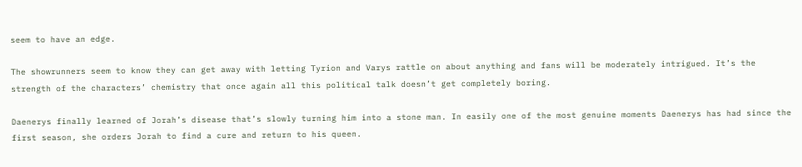seem to have an edge.

The showrunners seem to know they can get away with letting Tyrion and Varys rattle on about anything and fans will be moderately intrigued. It’s the strength of the characters’ chemistry that once again all this political talk doesn’t get completely boring.

Daenerys finally learned of Jorah’s disease that’s slowly turning him into a stone man. In easily one of the most genuine moments Daenerys has had since the first season, she orders Jorah to find a cure and return to his queen.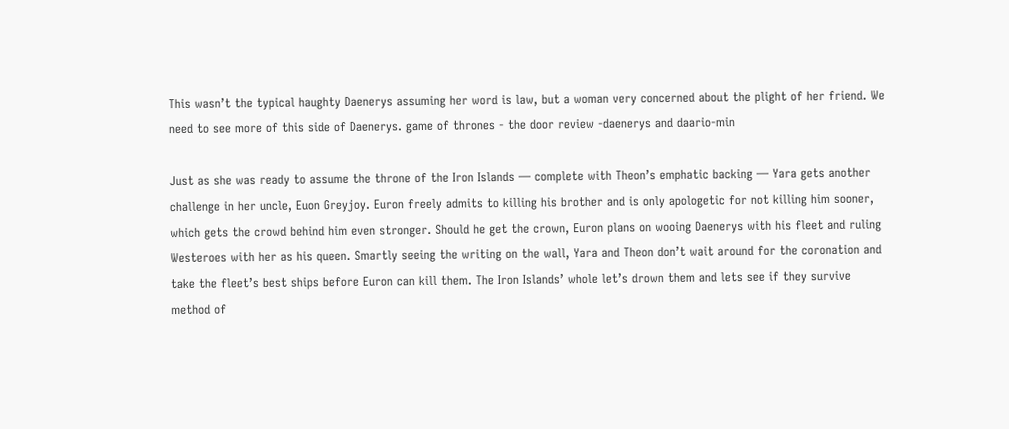This wasn’t the typical haughty Daenerys assuming her word is law, but a woman very concerned about the plight of her friend. We need to see more of this side of Daenerys. game of thrones - the door review -daenerys and daario-min

Just as she was ready to assume the throne of the Iron Islands — complete with Theon’s emphatic backing — Yara gets another challenge in her uncle, Euon Greyjoy. Euron freely admits to killing his brother and is only apologetic for not killing him sooner, which gets the crowd behind him even stronger. Should he get the crown, Euron plans on wooing Daenerys with his fleet and ruling Westeroes with her as his queen. Smartly seeing the writing on the wall, Yara and Theon don’t wait around for the coronation and take the fleet’s best ships before Euron can kill them. The Iron Islands’ whole let’s drown them and lets see if they survive method of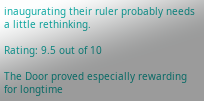inaugurating their ruler probably needs a little rethinking.

Rating: 9.5 out of 10

The Door proved especially rewarding for longtime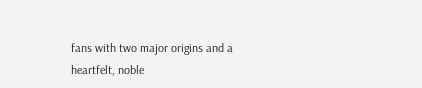fans with two major origins and a heartfelt, noble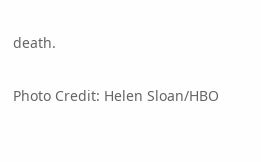death.

Photo Credit: Helen Sloan/HBO